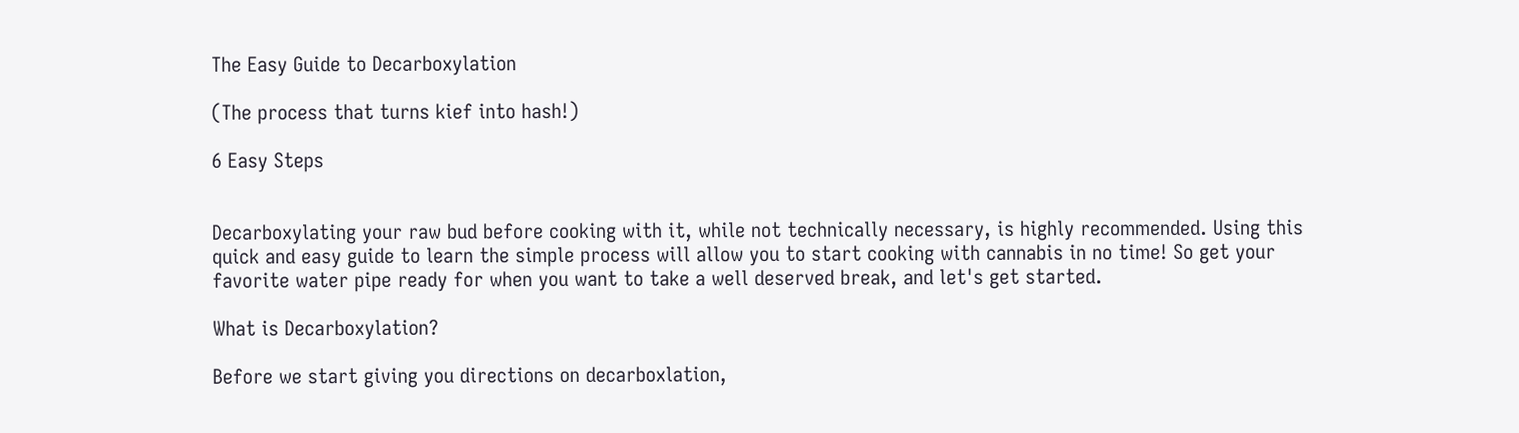The Easy Guide to Decarboxylation

(The process that turns kief into hash!)

6 Easy Steps


Decarboxylating your raw bud before cooking with it, while not technically necessary, is highly recommended. Using this quick and easy guide to learn the simple process will allow you to start cooking with cannabis in no time! So get your favorite water pipe ready for when you want to take a well deserved break, and let's get started.

What is Decarboxylation?

Before we start giving you directions on decarboxlation,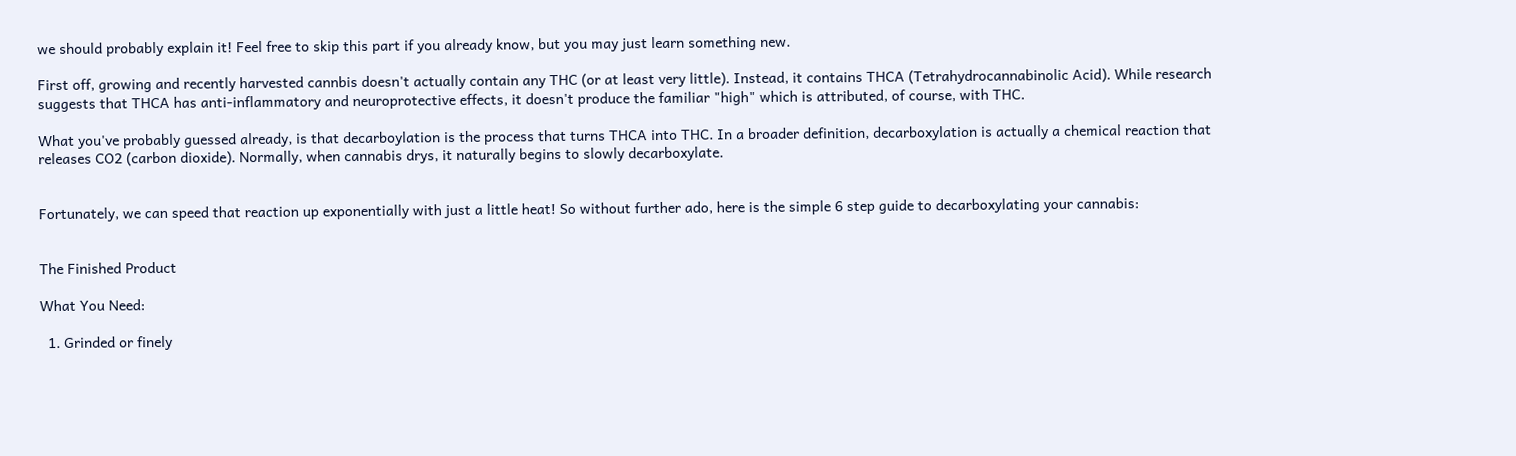we should probably explain it! Feel free to skip this part if you already know, but you may just learn something new.

First off, growing and recently harvested cannbis doesn't actually contain any THC (or at least very little). Instead, it contains THCA (Tetrahydrocannabinolic Acid). While research suggests that THCA has anti-inflammatory and neuroprotective effects, it doesn't produce the familiar "high" which is attributed, of course, with THC.

What you've probably guessed already, is that decarboylation is the process that turns THCA into THC. In a broader definition, decarboxylation is actually a chemical reaction that releases CO2 (carbon dioxide). Normally, when cannabis drys, it naturally begins to slowly decarboxylate.


Fortunately, we can speed that reaction up exponentially with just a little heat! So without further ado, here is the simple 6 step guide to decarboxylating your cannabis:


The Finished Product

What You Need:

  1. Grinded or finely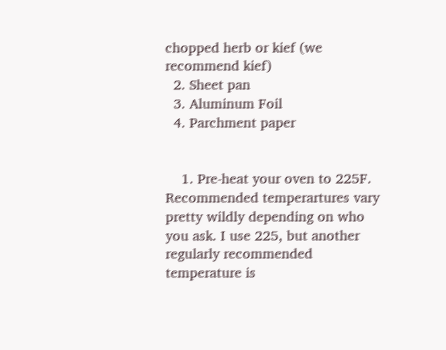chopped herb or kief (we recommend kief)
  2. Sheet pan
  3. Aluminum Foil
  4. Parchment paper


    1. Pre-heat your oven to 225F. Recommended temperartures vary pretty wildly depending on who you ask. I use 225, but another regularly recommended temperature is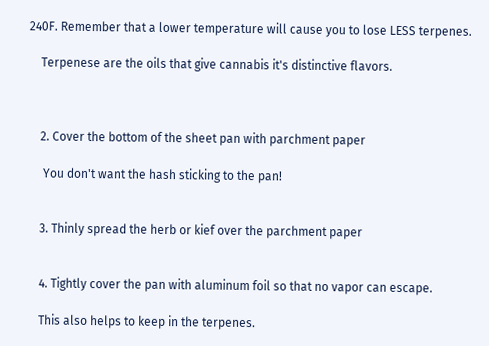240F. Remember that a lower temperature will cause you to lose LESS terpenes.

    Terpenese are the oils that give cannabis it's distinctive flavors.



    2. Cover the bottom of the sheet pan with parchment paper

     You don't want the hash sticking to the pan!


    3. Thinly spread the herb or kief over the parchment paper


    4. Tightly cover the pan with aluminum foil so that no vapor can escape.

    This also helps to keep in the terpenes.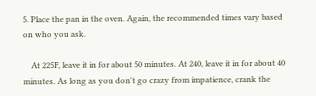5. Place the pan in the oven. Again, the recommended times vary based on who you ask.

    At 225F, leave it in for about 50 minutes. At 240, leave it in for about 40 minutes. As long as you don't go crazy from impatience, crank the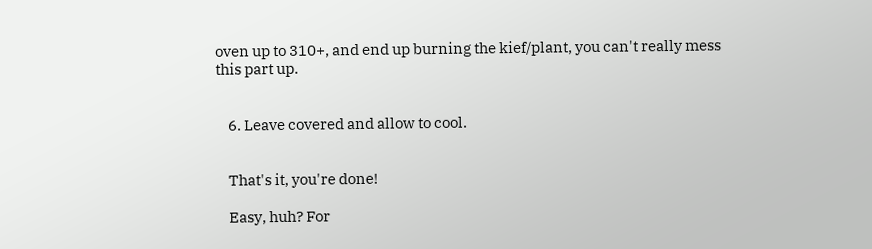oven up to 310+, and end up burning the kief/plant, you can't really mess this part up.


    6. Leave covered and allow to cool.


    That's it, you're done!

    Easy, huh? For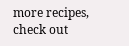more recipes, check out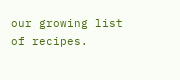our growing list of recipes.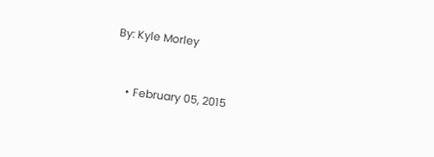By: Kyle Morley


    • February 05, 2015